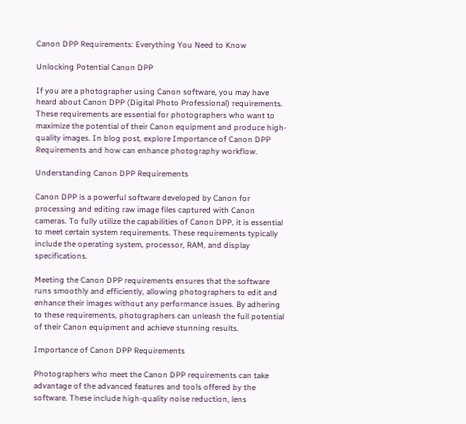Canon DPP Requirements: Everything You Need to Know

Unlocking Potential Canon DPP

If you are a photographer using Canon software, you may have heard about Canon DPP (Digital Photo Professional) requirements. These requirements are essential for photographers who want to maximize the potential of their Canon equipment and produce high-quality images. In blog post, explore Importance of Canon DPP Requirements and how can enhance photography workflow.

Understanding Canon DPP Requirements

Canon DPP is a powerful software developed by Canon for processing and editing raw image files captured with Canon cameras. To fully utilize the capabilities of Canon DPP, it is essential to meet certain system requirements. These requirements typically include the operating system, processor, RAM, and display specifications.

Meeting the Canon DPP requirements ensures that the software runs smoothly and efficiently, allowing photographers to edit and enhance their images without any performance issues. By adhering to these requirements, photographers can unleash the full potential of their Canon equipment and achieve stunning results.

Importance of Canon DPP Requirements

Photographers who meet the Canon DPP requirements can take advantage of the advanced features and tools offered by the software. These include high-quality noise reduction, lens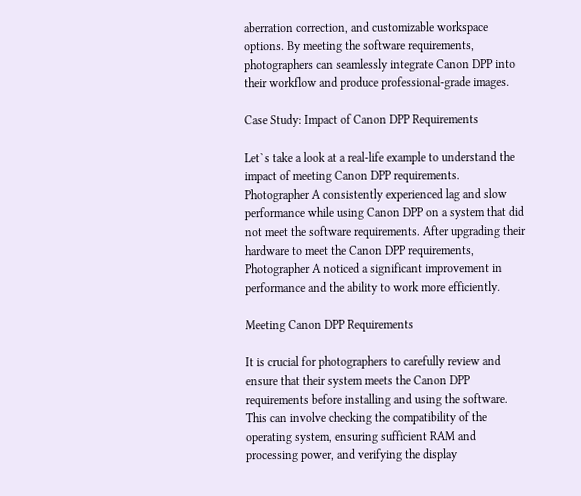aberration correction, and customizable workspace options. By meeting the software requirements, photographers can seamlessly integrate Canon DPP into their workflow and produce professional-grade images.

Case Study: Impact of Canon DPP Requirements

Let`s take a look at a real-life example to understand the impact of meeting Canon DPP requirements. Photographer A consistently experienced lag and slow performance while using Canon DPP on a system that did not meet the software requirements. After upgrading their hardware to meet the Canon DPP requirements, Photographer A noticed a significant improvement in performance and the ability to work more efficiently.

Meeting Canon DPP Requirements

It is crucial for photographers to carefully review and ensure that their system meets the Canon DPP requirements before installing and using the software. This can involve checking the compatibility of the operating system, ensuring sufficient RAM and processing power, and verifying the display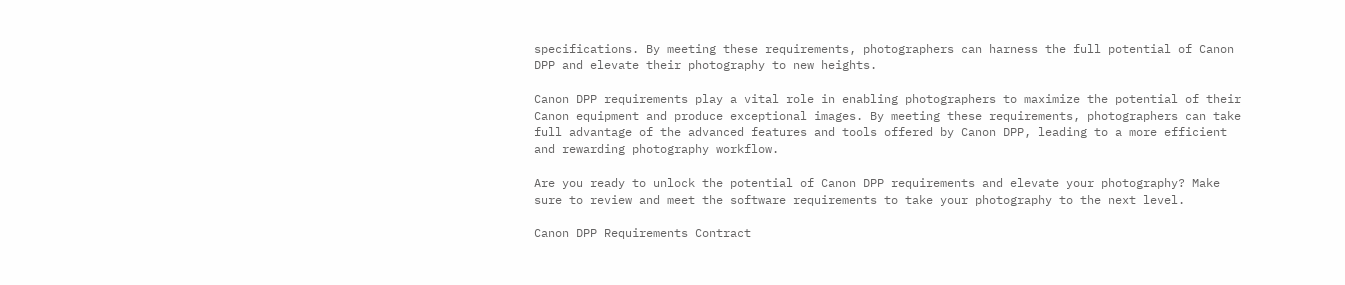specifications. By meeting these requirements, photographers can harness the full potential of Canon DPP and elevate their photography to new heights.

Canon DPP requirements play a vital role in enabling photographers to maximize the potential of their Canon equipment and produce exceptional images. By meeting these requirements, photographers can take full advantage of the advanced features and tools offered by Canon DPP, leading to a more efficient and rewarding photography workflow.

Are you ready to unlock the potential of Canon DPP requirements and elevate your photography? Make sure to review and meet the software requirements to take your photography to the next level.

Canon DPP Requirements Contract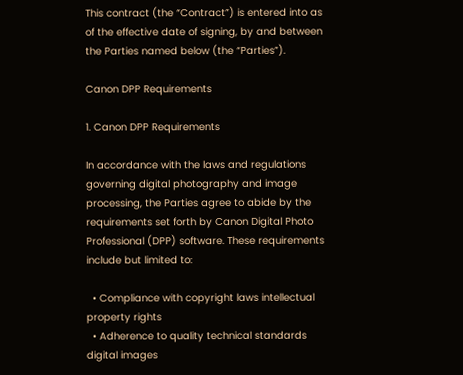This contract (the “Contract”) is entered into as of the effective date of signing, by and between the Parties named below (the “Parties”).

Canon DPP Requirements

1. Canon DPP Requirements

In accordance with the laws and regulations governing digital photography and image processing, the Parties agree to abide by the requirements set forth by Canon Digital Photo Professional (DPP) software. These requirements include but limited to:

  • Compliance with copyright laws intellectual property rights
  • Adherence to quality technical standards digital images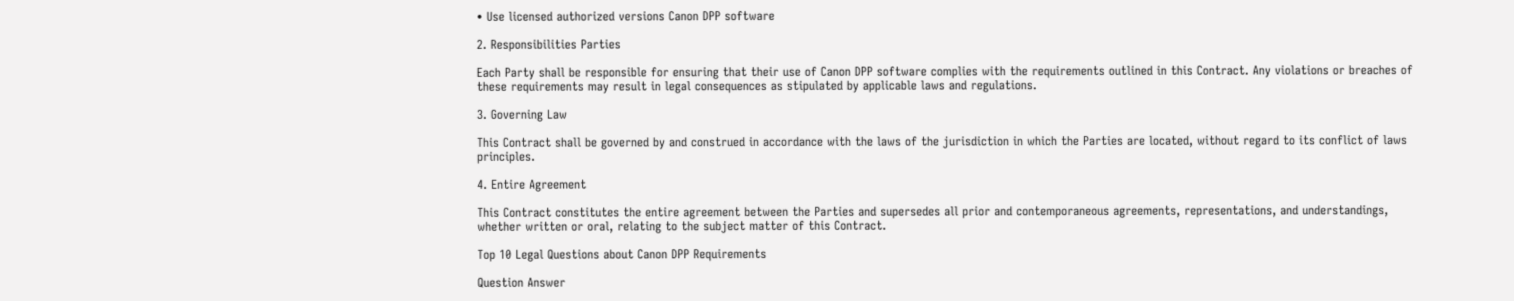• Use licensed authorized versions Canon DPP software

2. Responsibilities Parties

Each Party shall be responsible for ensuring that their use of Canon DPP software complies with the requirements outlined in this Contract. Any violations or breaches of these requirements may result in legal consequences as stipulated by applicable laws and regulations.

3. Governing Law

This Contract shall be governed by and construed in accordance with the laws of the jurisdiction in which the Parties are located, without regard to its conflict of laws principles.

4. Entire Agreement

This Contract constitutes the entire agreement between the Parties and supersedes all prior and contemporaneous agreements, representations, and understandings, whether written or oral, relating to the subject matter of this Contract.

Top 10 Legal Questions about Canon DPP Requirements

Question Answer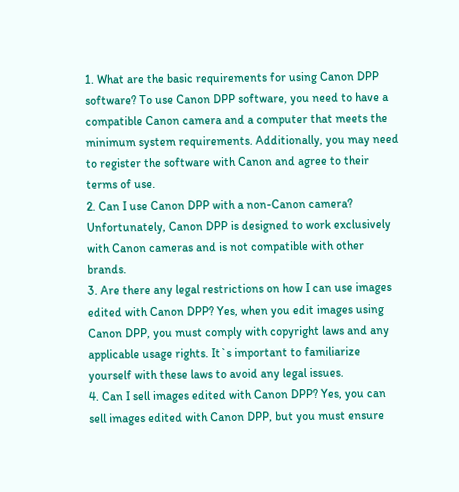1. What are the basic requirements for using Canon DPP software? To use Canon DPP software, you need to have a compatible Canon camera and a computer that meets the minimum system requirements. Additionally, you may need to register the software with Canon and agree to their terms of use.
2. Can I use Canon DPP with a non-Canon camera? Unfortunately, Canon DPP is designed to work exclusively with Canon cameras and is not compatible with other brands.
3. Are there any legal restrictions on how I can use images edited with Canon DPP? Yes, when you edit images using Canon DPP, you must comply with copyright laws and any applicable usage rights. It`s important to familiarize yourself with these laws to avoid any legal issues.
4. Can I sell images edited with Canon DPP? Yes, you can sell images edited with Canon DPP, but you must ensure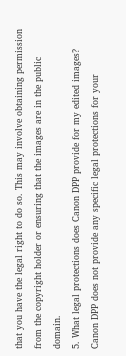that you have the legal right to do so. This may involve obtaining permission from the copyright holder or ensuring that the images are in the public domain.
5. What legal protections does Canon DPP provide for my edited images? Canon DPP does not provide any specific legal protections for your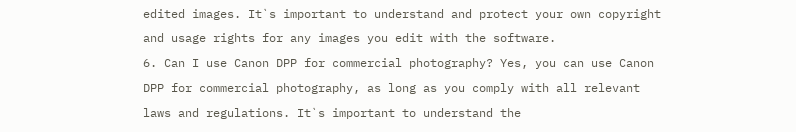edited images. It`s important to understand and protect your own copyright and usage rights for any images you edit with the software.
6. Can I use Canon DPP for commercial photography? Yes, you can use Canon DPP for commercial photography, as long as you comply with all relevant laws and regulations. It`s important to understand the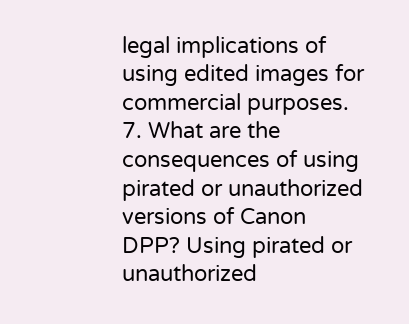legal implications of using edited images for commercial purposes.
7. What are the consequences of using pirated or unauthorized versions of Canon DPP? Using pirated or unauthorized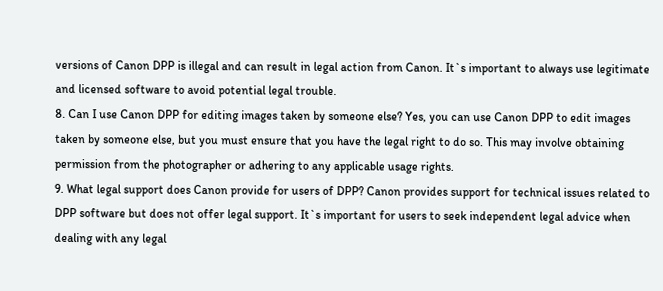versions of Canon DPP is illegal and can result in legal action from Canon. It`s important to always use legitimate and licensed software to avoid potential legal trouble.
8. Can I use Canon DPP for editing images taken by someone else? Yes, you can use Canon DPP to edit images taken by someone else, but you must ensure that you have the legal right to do so. This may involve obtaining permission from the photographer or adhering to any applicable usage rights.
9. What legal support does Canon provide for users of DPP? Canon provides support for technical issues related to DPP software but does not offer legal support. It`s important for users to seek independent legal advice when dealing with any legal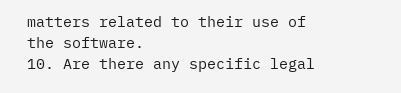matters related to their use of the software.
10. Are there any specific legal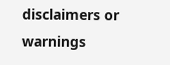disclaimers or warnings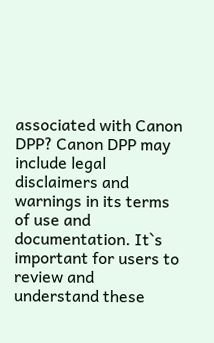associated with Canon DPP? Canon DPP may include legal disclaimers and warnings in its terms of use and documentation. It`s important for users to review and understand these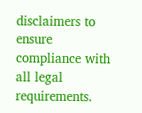disclaimers to ensure compliance with all legal requirements.